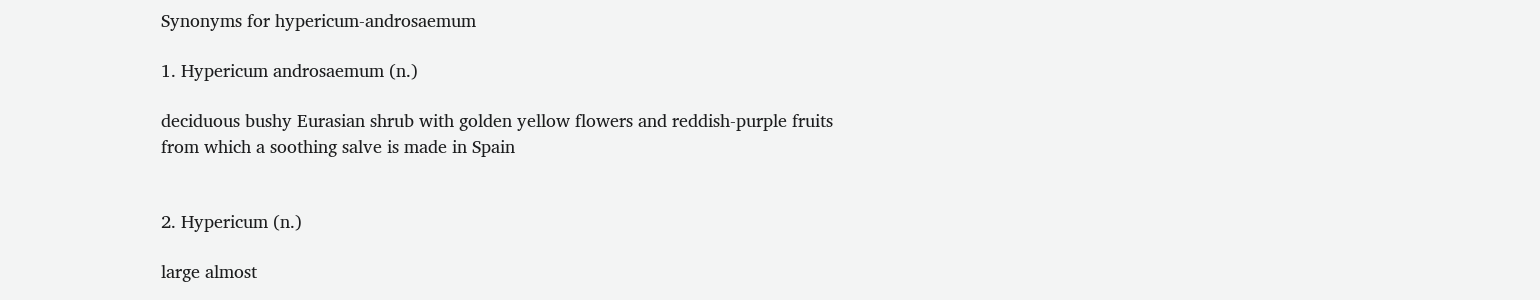Synonyms for hypericum-androsaemum

1. Hypericum androsaemum (n.)

deciduous bushy Eurasian shrub with golden yellow flowers and reddish-purple fruits from which a soothing salve is made in Spain


2. Hypericum (n.)

large almost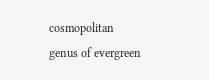cosmopolitan genus of evergreen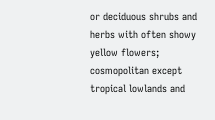or deciduous shrubs and herbs with often showy yellow flowers; cosmopolitan except tropical lowlands and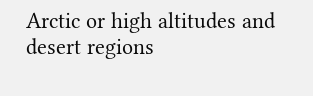Arctic or high altitudes and desert regions